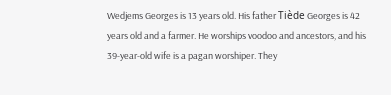Wedjems Georges is 13 years old. His father Tiède Georges is 42 years old and a farmer. He worships voodoo and ancestors, and his 39-year-old wife is a pagan worshiper. They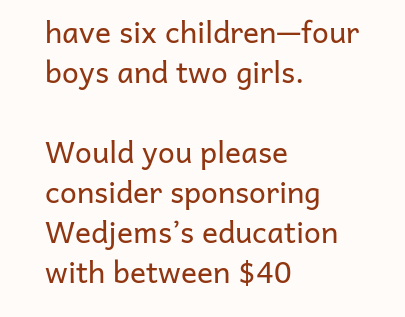have six children—four boys and two girls.

Would you please consider sponsoring Wedjems’s education with between $40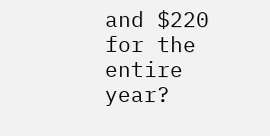and $220 for the entire year?